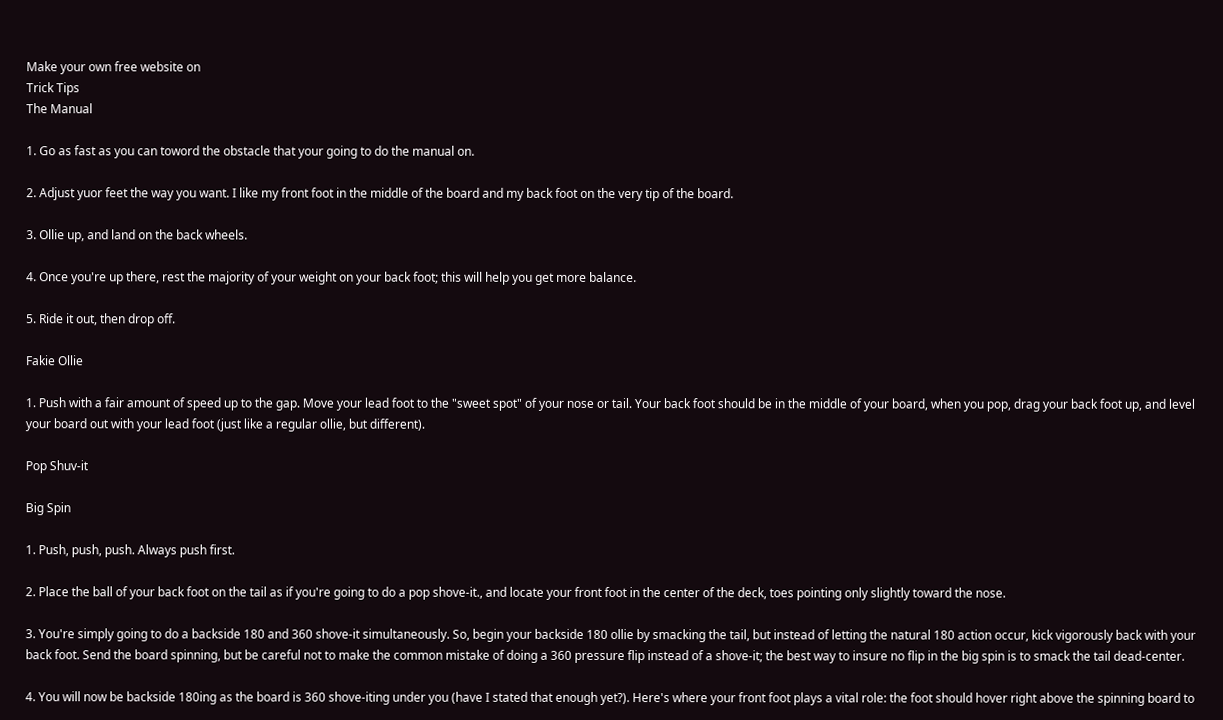Make your own free website on
Trick Tips
The Manual

1. Go as fast as you can toword the obstacle that your going to do the manual on.

2. Adjust yuor feet the way you want. I like my front foot in the middle of the board and my back foot on the very tip of the board.

3. Ollie up, and land on the back wheels.

4. Once you're up there, rest the majority of your weight on your back foot; this will help you get more balance.

5. Ride it out, then drop off.

Fakie Ollie

1. Push with a fair amount of speed up to the gap. Move your lead foot to the "sweet spot" of your nose or tail. Your back foot should be in the middle of your board, when you pop, drag your back foot up, and level your board out with your lead foot (just like a regular ollie, but different).

Pop Shuv-it

Big Spin

1. Push, push, push. Always push first.

2. Place the ball of your back foot on the tail as if you're going to do a pop shove-it., and locate your front foot in the center of the deck, toes pointing only slightly toward the nose.

3. You're simply going to do a backside 180 and 360 shove-it simultaneously. So, begin your backside 180 ollie by smacking the tail, but instead of letting the natural 180 action occur, kick vigorously back with your back foot. Send the board spinning, but be careful not to make the common mistake of doing a 360 pressure flip instead of a shove-it; the best way to insure no flip in the big spin is to smack the tail dead-center.

4. You will now be backside 180ing as the board is 360 shove-iting under you (have I stated that enough yet?). Here's where your front foot plays a vital role: the foot should hover right above the spinning board to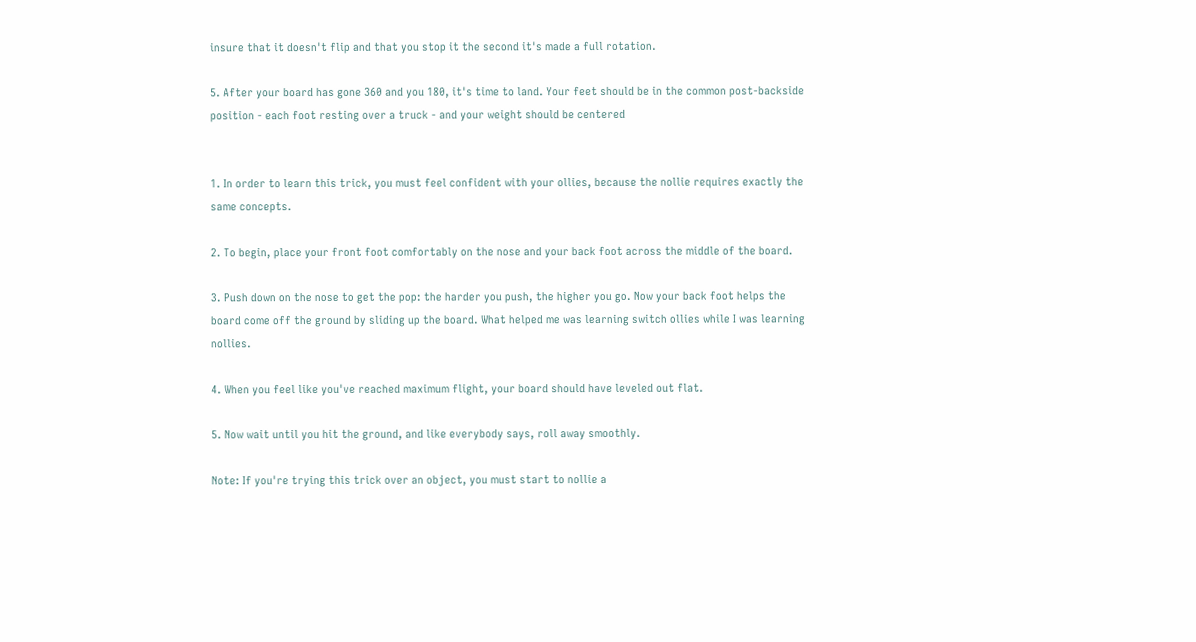insure that it doesn't flip and that you stop it the second it's made a full rotation.

5. After your board has gone 360 and you 180, it's time to land. Your feet should be in the common post-backside position - each foot resting over a truck - and your weight should be centered


1. In order to learn this trick, you must feel confident with your ollies, because the nollie requires exactly the same concepts.

2. To begin, place your front foot comfortably on the nose and your back foot across the middle of the board.

3. Push down on the nose to get the pop: the harder you push, the higher you go. Now your back foot helps the board come off the ground by sliding up the board. What helped me was learning switch ollies while I was learning nollies.

4. When you feel like you've reached maximum flight, your board should have leveled out flat.

5. Now wait until you hit the ground, and like everybody says, roll away smoothly.

Note: If you're trying this trick over an object, you must start to nollie a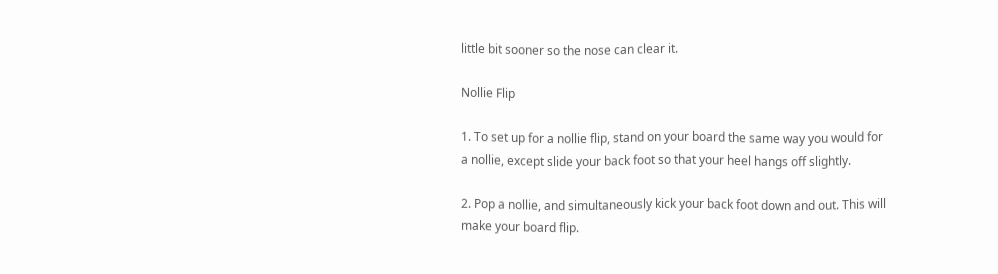little bit sooner so the nose can clear it.

Nollie Flip

1. To set up for a nollie flip, stand on your board the same way you would for a nollie, except slide your back foot so that your heel hangs off slightly.

2. Pop a nollie, and simultaneously kick your back foot down and out. This will make your board flip.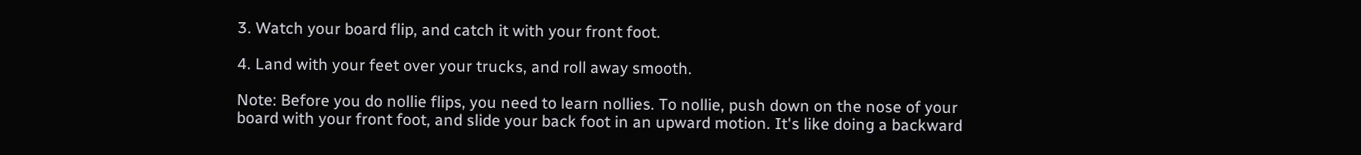3. Watch your board flip, and catch it with your front foot.

4. Land with your feet over your trucks, and roll away smooth.

Note: Before you do nollie flips, you need to learn nollies. To nollie, push down on the nose of your board with your front foot, and slide your back foot in an upward motion. It's like doing a backward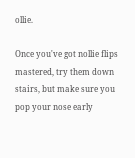ollie.

Once you've got nollie flips mastered, try them down stairs, but make sure you pop your nose early